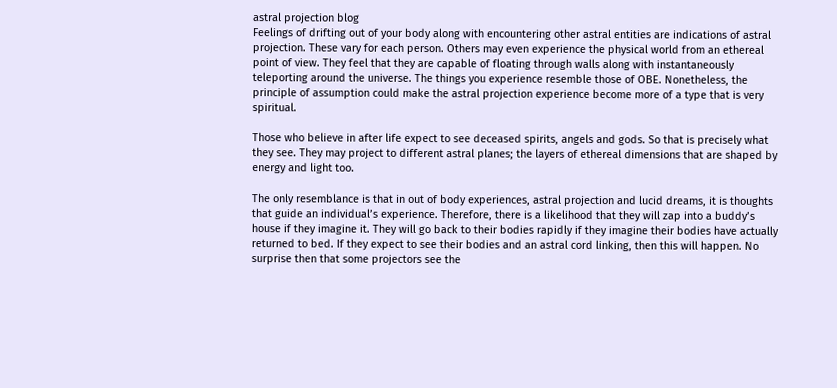astral projection blog
Feelings of drifting out of your body along with encountering other astral entities are indications of astral projection. These vary for each person. Others may even experience the physical world from an ethereal point of view. They feel that they are capable of floating through walls along with instantaneously teleporting around the universe. The things you experience resemble those of OBE. Nonetheless, the principle of assumption could make the astral projection experience become more of a type that is very spiritual.

Those who believe in after life expect to see deceased spirits, angels and gods. So that is precisely what they see. They may project to different astral planes; the layers of ethereal dimensions that are shaped by energy and light too.

The only resemblance is that in out of body experiences, astral projection and lucid dreams, it is thoughts that guide an individual’s experience. Therefore, there is a likelihood that they will zap into a buddy’s house if they imagine it. They will go back to their bodies rapidly if they imagine their bodies have actually returned to bed. If they expect to see their bodies and an astral cord linking, then this will happen. No surprise then that some projectors see the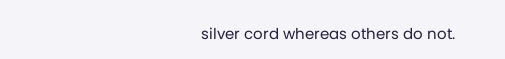silver cord whereas others do not.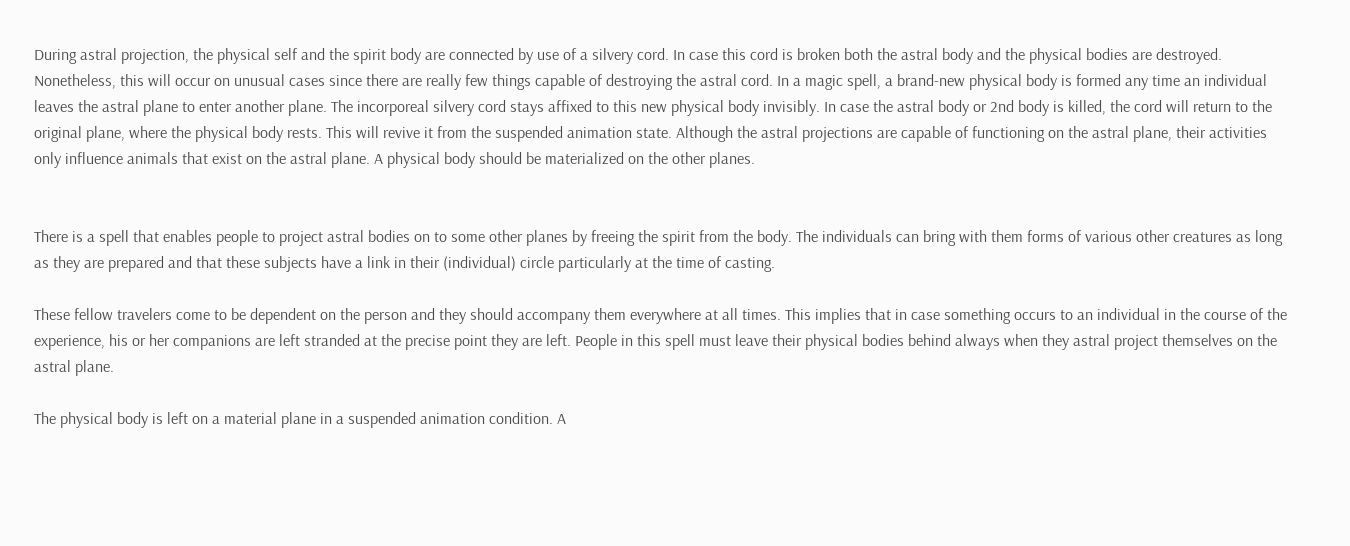During astral projection, the physical self and the spirit body are connected by use of a silvery cord. In case this cord is broken both the astral body and the physical bodies are destroyed. Nonetheless, this will occur on unusual cases since there are really few things capable of destroying the astral cord. In a magic spell, a brand-new physical body is formed any time an individual leaves the astral plane to enter another plane. The incorporeal silvery cord stays affixed to this new physical body invisibly. In case the astral body or 2nd body is killed, the cord will return to the original plane, where the physical body rests. This will revive it from the suspended animation state. Although the astral projections are capable of functioning on the astral plane, their activities only influence animals that exist on the astral plane. A physical body should be materialized on the other planes.


There is a spell that enables people to project astral bodies on to some other planes by freeing the spirit from the body. The individuals can bring with them forms of various other creatures as long as they are prepared and that these subjects have a link in their (individual) circle particularly at the time of casting.

These fellow travelers come to be dependent on the person and they should accompany them everywhere at all times. This implies that in case something occurs to an individual in the course of the experience, his or her companions are left stranded at the precise point they are left. People in this spell must leave their physical bodies behind always when they astral project themselves on the astral plane.

The physical body is left on a material plane in a suspended animation condition. A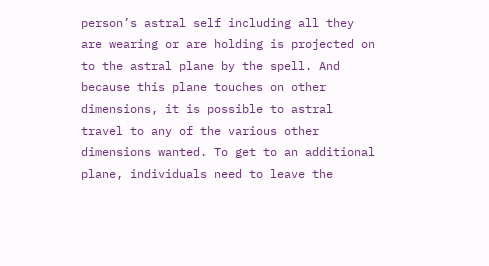person’s astral self including all they are wearing or are holding is projected on to the astral plane by the spell. And because this plane touches on other dimensions, it is possible to astral travel to any of the various other dimensions wanted. To get to an additional plane, individuals need to leave the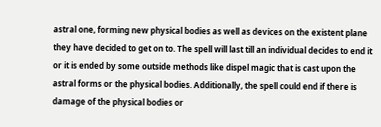astral one, forming new physical bodies as well as devices on the existent plane they have decided to get on to. The spell will last till an individual decides to end it or it is ended by some outside methods like dispel magic that is cast upon the astral forms or the physical bodies. Additionally, the spell could end if there is damage of the physical bodies or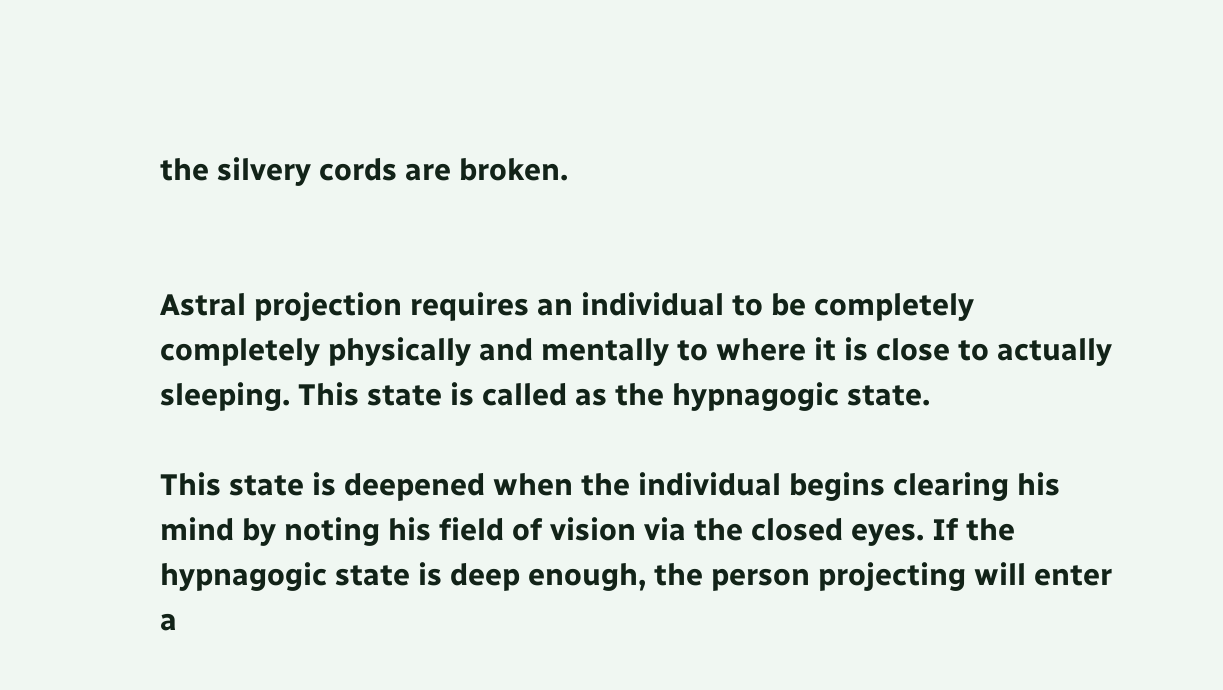the silvery cords are broken.


Astral projection requires an individual to be completely completely physically and mentally to where it is close to actually sleeping. This state is called as the hypnagogic state.

This state is deepened when the individual begins clearing his mind by noting his field of vision via the closed eyes. If the hypnagogic state is deep enough, the person projecting will enter a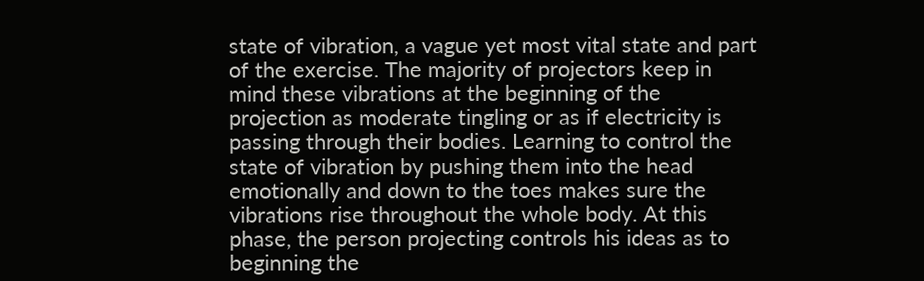state of vibration, a vague yet most vital state and part of the exercise. The majority of projectors keep in mind these vibrations at the beginning of the projection as moderate tingling or as if electricity is passing through their bodies. Learning to control the state of vibration by pushing them into the head emotionally and down to the toes makes sure the vibrations rise throughout the whole body. At this phase, the person projecting controls his ideas as to beginning the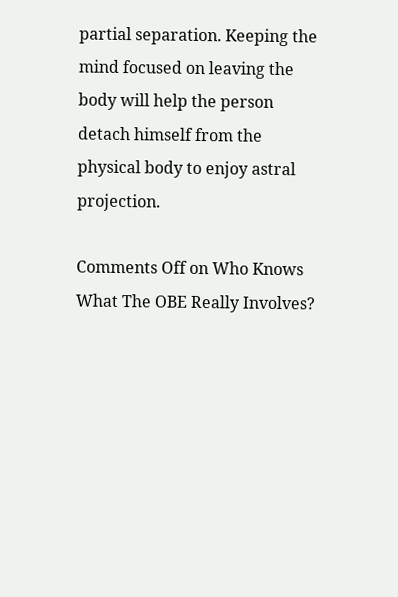partial separation. Keeping the mind focused on leaving the body will help the person detach himself from the physical body to enjoy astral projection.

Comments Off on Who Knows What The OBE Really Involves?